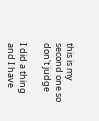this is my second one so don't judge

I did a thing and I have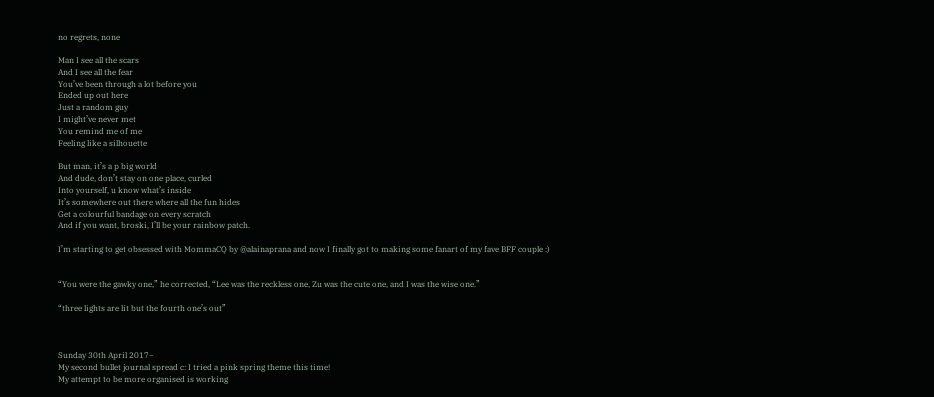no regrets, none

Man I see all the scars
And I see all the fear
You’ve been through a lot before you
Ended up out here
Just a random guy
I might’ve never met
You remind me of me
Feeling like a silhouette

But man, it’s a p big world
And dude, don’t stay on one place, curled
Into yourself, u know what’s inside
It’s somewhere out there where all the fun hides
Get a colourful bandage on every scratch
And if you want, broski, I’ll be your rainbow patch.

I’m starting to get obsessed with MommaCQ by @alainaprana and now I finally got to making some fanart of my fave BFF couple :)


“You were the gawky one,” he corrected, “Lee was the reckless one, Zu was the cute one, and I was the wise one.”

“three lights are lit but the fourth one’s out”



Sunday 30th April 2017~
My second bullet journal spread c: I tried a pink spring theme this time!
My attempt to be more organised is working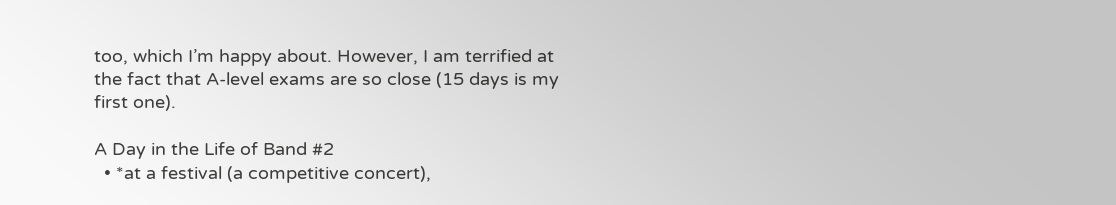too, which I’m happy about. However, I am terrified at the fact that A-level exams are so close (15 days is my first one).

A Day in the Life of Band #2
  • *at a festival (a competitive concert),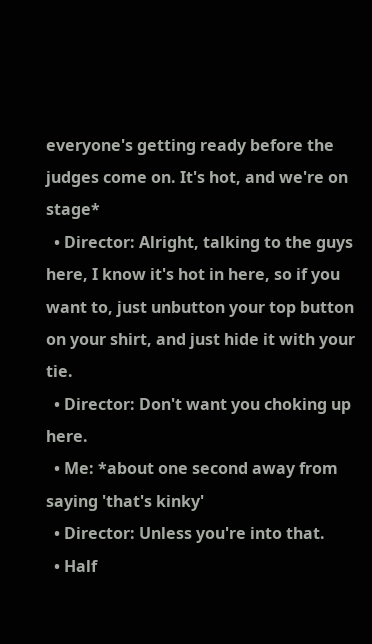everyone's getting ready before the judges come on. It's hot, and we're on stage*
  • Director: Alright, talking to the guys here, I know it's hot in here, so if you want to, just unbutton your top button on your shirt, and just hide it with your tie.
  • Director: Don't want you choking up here.
  • Me: *about one second away from saying 'that's kinky'
  • Director: Unless you're into that.
  • Half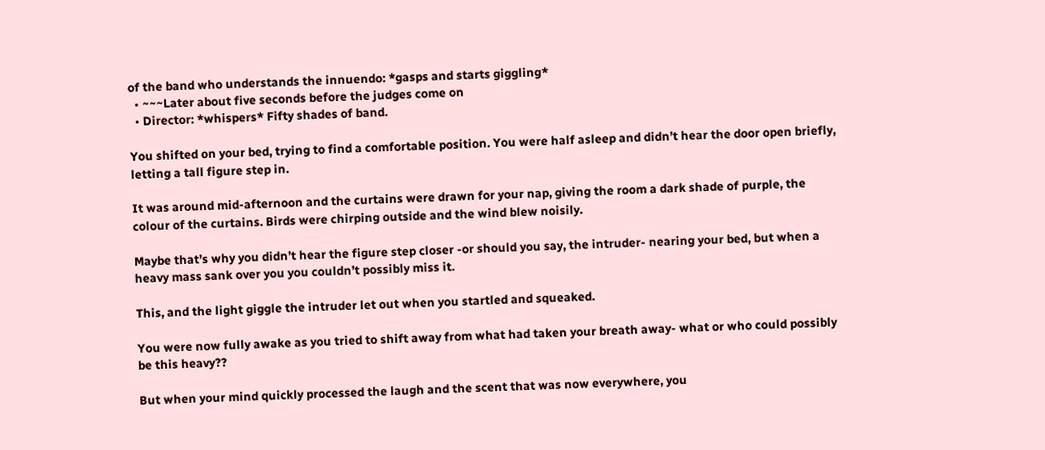of the band who understands the innuendo: *gasps and starts giggling*
  • ~~~Later about five seconds before the judges come on
  • Director: *whispers* Fifty shades of band.

You shifted on your bed, trying to find a comfortable position. You were half asleep and didn’t hear the door open briefly, letting a tall figure step in.

It was around mid-afternoon and the curtains were drawn for your nap, giving the room a dark shade of purple, the colour of the curtains. Birds were chirping outside and the wind blew noisily.

Maybe that’s why you didn’t hear the figure step closer -or should you say, the intruder- nearing your bed, but when a heavy mass sank over you you couldn’t possibly miss it.

This, and the light giggle the intruder let out when you startled and squeaked.

You were now fully awake as you tried to shift away from what had taken your breath away- what or who could possibly be this heavy??

But when your mind quickly processed the laugh and the scent that was now everywhere, you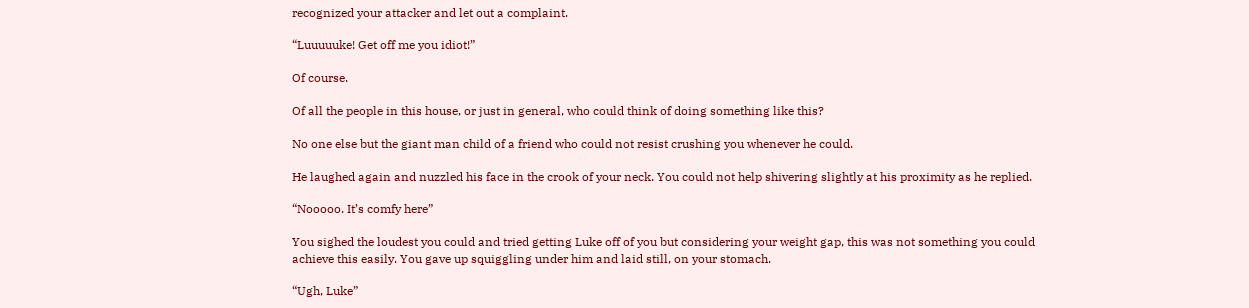recognized your attacker and let out a complaint.

“Luuuuuke! Get off me you idiot!”

Of course.

Of all the people in this house, or just in general, who could think of doing something like this?

No one else but the giant man child of a friend who could not resist crushing you whenever he could.

He laughed again and nuzzled his face in the crook of your neck. You could not help shivering slightly at his proximity as he replied.

“Nooooo. It’s comfy here”

You sighed the loudest you could and tried getting Luke off of you but considering your weight gap, this was not something you could achieve this easily. You gave up squiggling under him and laid still, on your stomach.

“Ugh, Luke”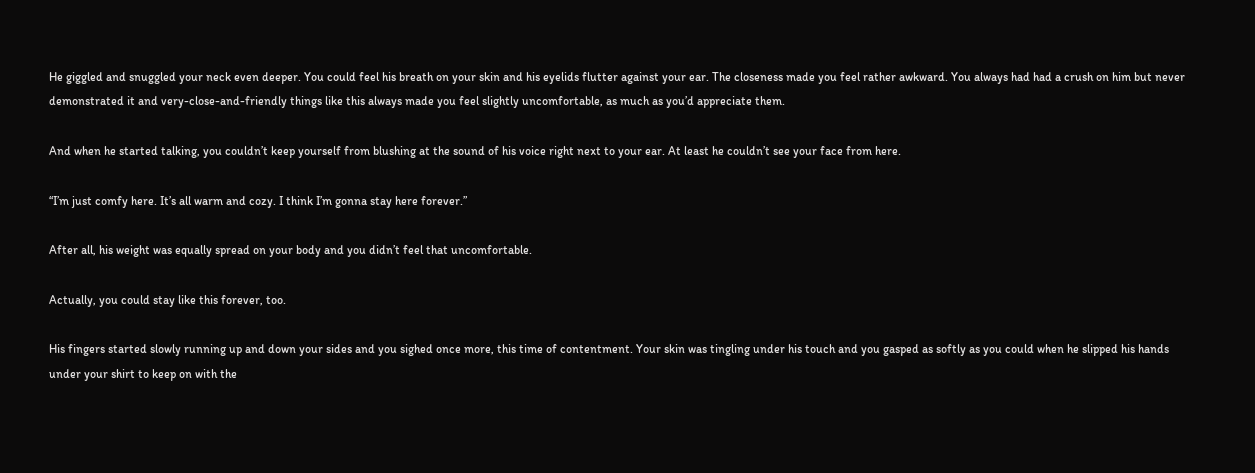He giggled and snuggled your neck even deeper. You could feel his breath on your skin and his eyelids flutter against your ear. The closeness made you feel rather awkward. You always had had a crush on him but never demonstrated it and very-close-and-friendly things like this always made you feel slightly uncomfortable, as much as you’d appreciate them.

And when he started talking, you couldn’t keep yourself from blushing at the sound of his voice right next to your ear. At least he couldn’t see your face from here.

“I’m just comfy here. It’s all warm and cozy. I think I’m gonna stay here forever.”

After all, his weight was equally spread on your body and you didn’t feel that uncomfortable.

Actually, you could stay like this forever, too.

His fingers started slowly running up and down your sides and you sighed once more, this time of contentment. Your skin was tingling under his touch and you gasped as softly as you could when he slipped his hands under your shirt to keep on with the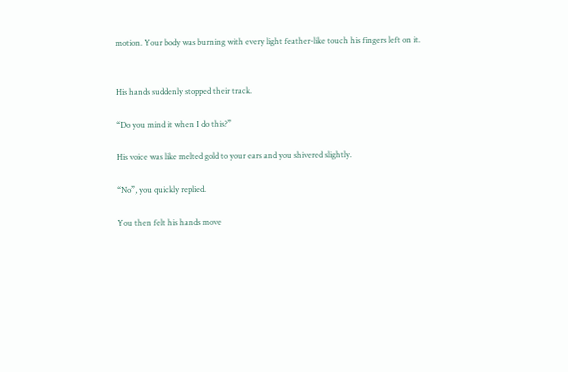motion. Your body was burning with every light feather-like touch his fingers left on it.


His hands suddenly stopped their track.

“Do you mind it when I do this?”

His voice was like melted gold to your ears and you shivered slightly.

“No”, you quickly replied.

You then felt his hands move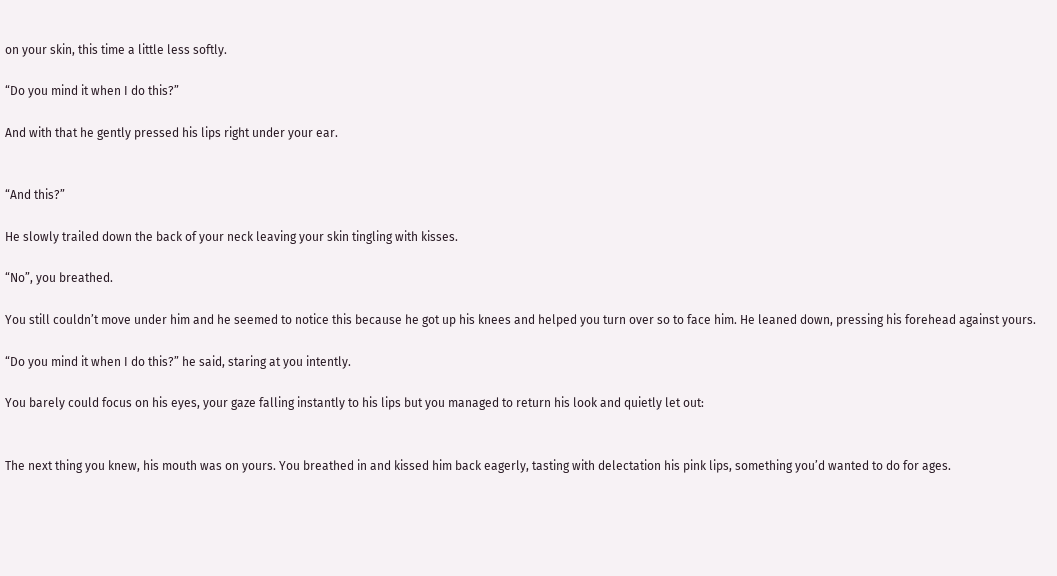on your skin, this time a little less softly.

“Do you mind it when I do this?”

And with that he gently pressed his lips right under your ear.


“And this?”

He slowly trailed down the back of your neck leaving your skin tingling with kisses.

“No”, you breathed.

You still couldn’t move under him and he seemed to notice this because he got up his knees and helped you turn over so to face him. He leaned down, pressing his forehead against yours.

“Do you mind it when I do this?” he said, staring at you intently.

You barely could focus on his eyes, your gaze falling instantly to his lips but you managed to return his look and quietly let out:


The next thing you knew, his mouth was on yours. You breathed in and kissed him back eagerly, tasting with delectation his pink lips, something you’d wanted to do for ages.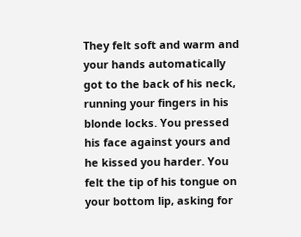They felt soft and warm and your hands automatically got to the back of his neck, running your fingers in his blonde locks. You pressed his face against yours and he kissed you harder. You felt the tip of his tongue on your bottom lip, asking for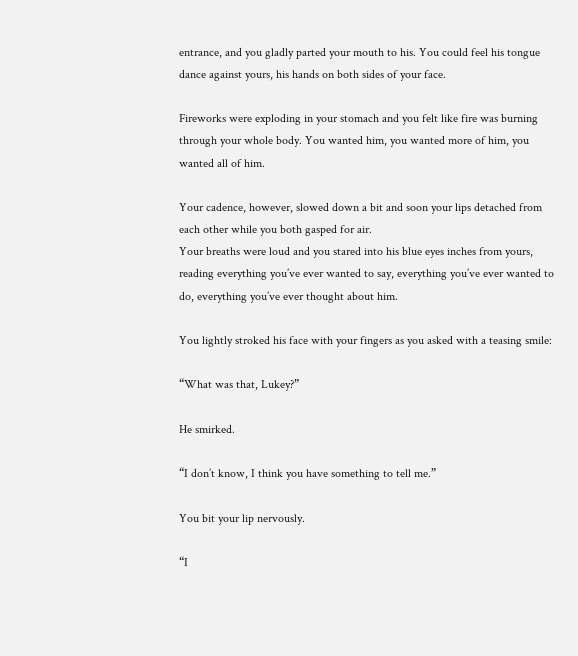entrance, and you gladly parted your mouth to his. You could feel his tongue dance against yours, his hands on both sides of your face.

Fireworks were exploding in your stomach and you felt like fire was burning through your whole body. You wanted him, you wanted more of him, you wanted all of him.

Your cadence, however, slowed down a bit and soon your lips detached from each other while you both gasped for air.
Your breaths were loud and you stared into his blue eyes inches from yours, reading everything you’ve ever wanted to say, everything you’ve ever wanted to do, everything you’ve ever thought about him.

You lightly stroked his face with your fingers as you asked with a teasing smile:

“What was that, Lukey?”

He smirked.

“I don’t know, I think you have something to tell me.”

You bit your lip nervously.

“I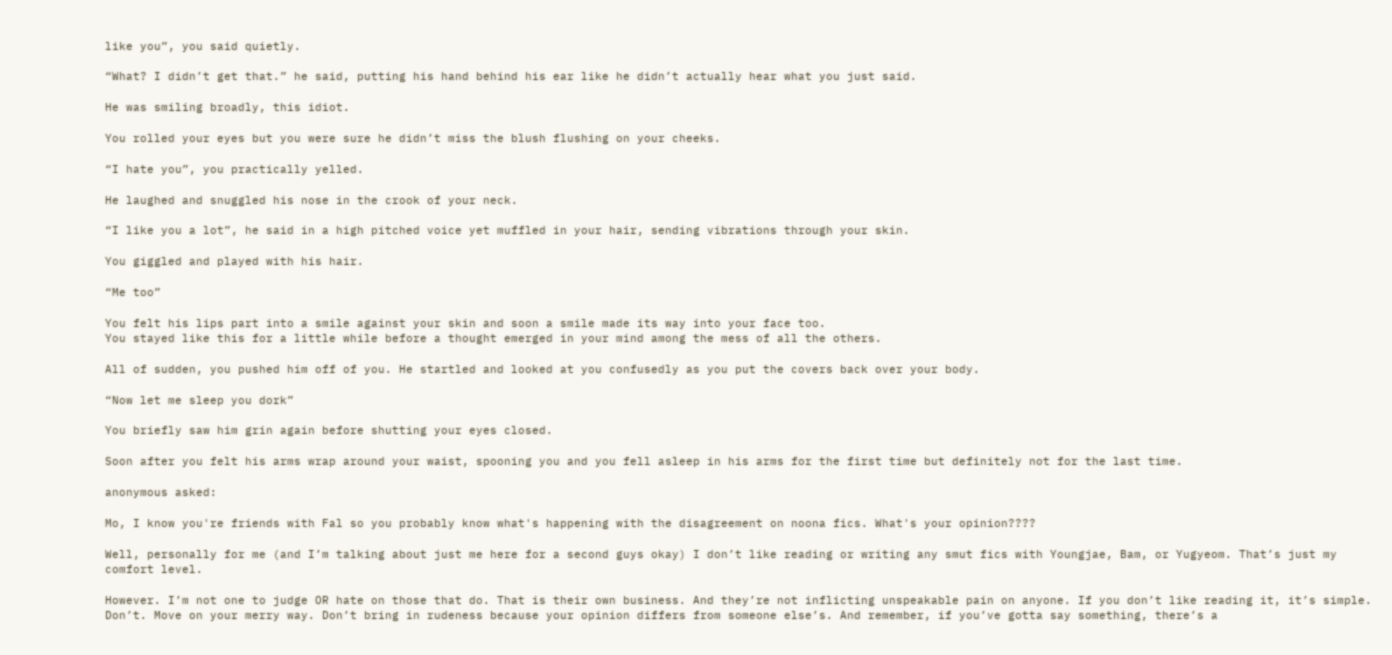like you”, you said quietly.

“What? I didn’t get that.” he said, putting his hand behind his ear like he didn’t actually hear what you just said.

He was smiling broadly, this idiot.

You rolled your eyes but you were sure he didn’t miss the blush flushing on your cheeks.

“I hate you”, you practically yelled.

He laughed and snuggled his nose in the crook of your neck.

“I like you a lot”, he said in a high pitched voice yet muffled in your hair, sending vibrations through your skin.

You giggled and played with his hair.

“Me too”

You felt his lips part into a smile against your skin and soon a smile made its way into your face too.
You stayed like this for a little while before a thought emerged in your mind among the mess of all the others.

All of sudden, you pushed him off of you. He startled and looked at you confusedly as you put the covers back over your body.

“Now let me sleep you dork”

You briefly saw him grin again before shutting your eyes closed.

Soon after you felt his arms wrap around your waist, spooning you and you fell asleep in his arms for the first time but definitely not for the last time.

anonymous asked:

Mo, I know you're friends with Fal so you probably know what's happening with the disagreement on noona fics. What's your opinion????

Well, personally for me (and I’m talking about just me here for a second guys okay) I don’t like reading or writing any smut fics with Youngjae, Bam, or Yugyeom. That’s just my comfort level.

However. I’m not one to judge OR hate on those that do. That is their own business. And they’re not inflicting unspeakable pain on anyone. If you don’t like reading it, it’s simple. Don’t. Move on your merry way. Don’t bring in rudeness because your opinion differs from someone else’s. And remember, if you’ve gotta say something, there’s a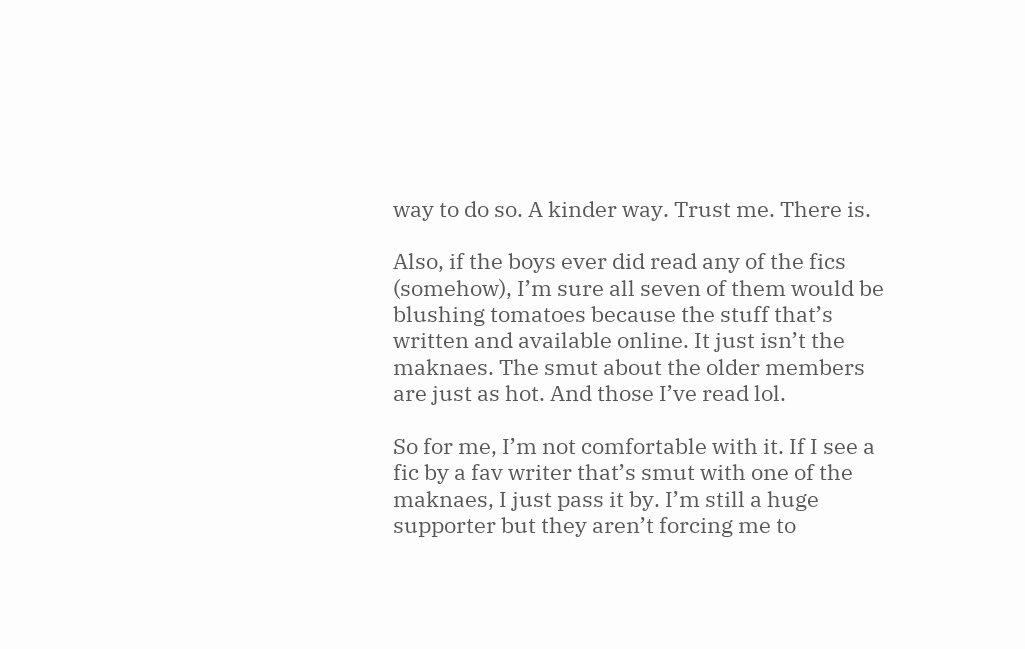way to do so. A kinder way. Trust me. There is.

Also, if the boys ever did read any of the fics (somehow), I’m sure all seven of them would be blushing tomatoes because the stuff that’s written and available online. It just isn’t the maknaes. The smut about the older members are just as hot. And those I’ve read lol.

So for me, I’m not comfortable with it. If I see a fic by a fav writer that’s smut with one of the maknaes, I just pass it by. I’m still a huge supporter but they aren’t forcing me to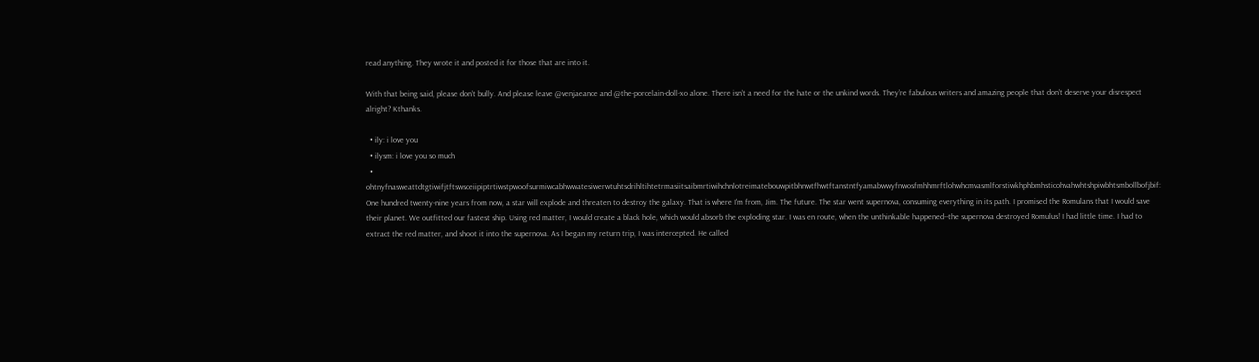read anything. They wrote it and posted it for those that are into it.

With that being said, please don’t bully. And please leave @venjaeance and @the-porcelain-doll-xo alone. There isn’t a need for the hate or the unkind words. They’re fabulous writers and amazing people that don’t deserve your disrespect alright? Kthanks.

  • ily: i love you
  • ilysm: i love you so much
  • ohtnyfnasweattdtgtiwifjtftswsceiipiptrtiwstpwoofsurmiwcabhwwatesiwerwtuhtsdrihltihtetrmasiitsaibmrtiwihchnlotreimatebouwpitbhnwtfhwtftanstntfyamabwwyfnwosfmhhmrftlohwhcmvasmlforstiwkhphbmhsticohvahwhtshpiwbhtsmbollbofjbif: One hundred twenty-nine years from now, a star will explode and threaten to destroy the galaxy. That is where I'm from, Jim. The future. The star went supernova, consuming everything in its path. I promised the Romulans that I would save their planet. We outfitted our fastest ship. Using red matter, I would create a black hole, which would absorb the exploding star. I was en route, when the unthinkable happened--the supernova destroyed Romulus! I had little time. I had to extract the red matter, and shoot it into the supernova. As I began my return trip, I was intercepted. He called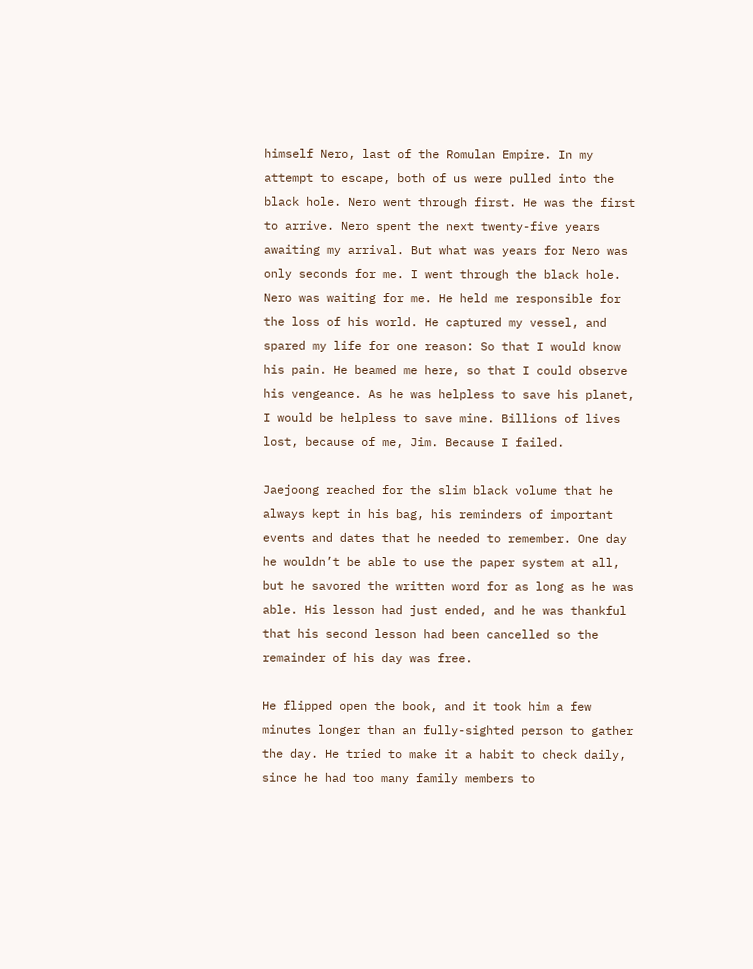himself Nero, last of the Romulan Empire. In my attempt to escape, both of us were pulled into the black hole. Nero went through first. He was the first to arrive. Nero spent the next twenty-five years awaiting my arrival. But what was years for Nero was only seconds for me. I went through the black hole. Nero was waiting for me. He held me responsible for the loss of his world. He captured my vessel, and spared my life for one reason: So that I would know his pain. He beamed me here, so that I could observe his vengeance. As he was helpless to save his planet, I would be helpless to save mine. Billions of lives lost, because of me, Jim. Because I failed.

Jaejoong reached for the slim black volume that he always kept in his bag, his reminders of important events and dates that he needed to remember. One day he wouldn’t be able to use the paper system at all, but he savored the written word for as long as he was able. His lesson had just ended, and he was thankful that his second lesson had been cancelled so the remainder of his day was free.

He flipped open the book, and it took him a few minutes longer than an fully-sighted person to gather the day. He tried to make it a habit to check daily, since he had too many family members to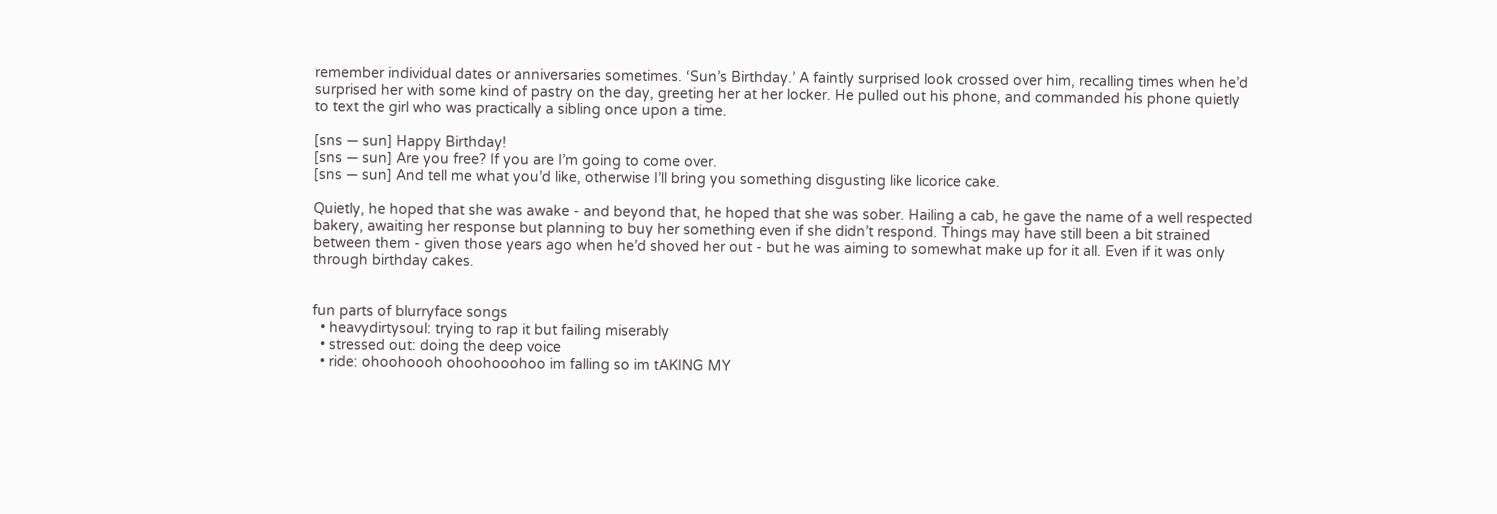remember individual dates or anniversaries sometimes. ‘Sun’s Birthday.’ A faintly surprised look crossed over him, recalling times when he’d surprised her with some kind of pastry on the day, greeting her at her locker. He pulled out his phone, and commanded his phone quietly to text the girl who was practically a sibling once upon a time.

[sns — sun] Happy Birthday!
[sns — sun] Are you free? If you are I’m going to come over.
[sns — sun] And tell me what you’d like, otherwise I’ll bring you something disgusting like licorice cake.

Quietly, he hoped that she was awake - and beyond that, he hoped that she was sober. Hailing a cab, he gave the name of a well respected bakery, awaiting her response but planning to buy her something even if she didn’t respond. Things may have still been a bit strained between them - given those years ago when he’d shoved her out - but he was aiming to somewhat make up for it all. Even if it was only through birthday cakes.


fun parts of blurryface songs
  • heavydirtysoul: trying to rap it but failing miserably
  • stressed out: doing the deep voice
  • ride: ohoohoooh ohoohooohoo im falling so im tAKING MY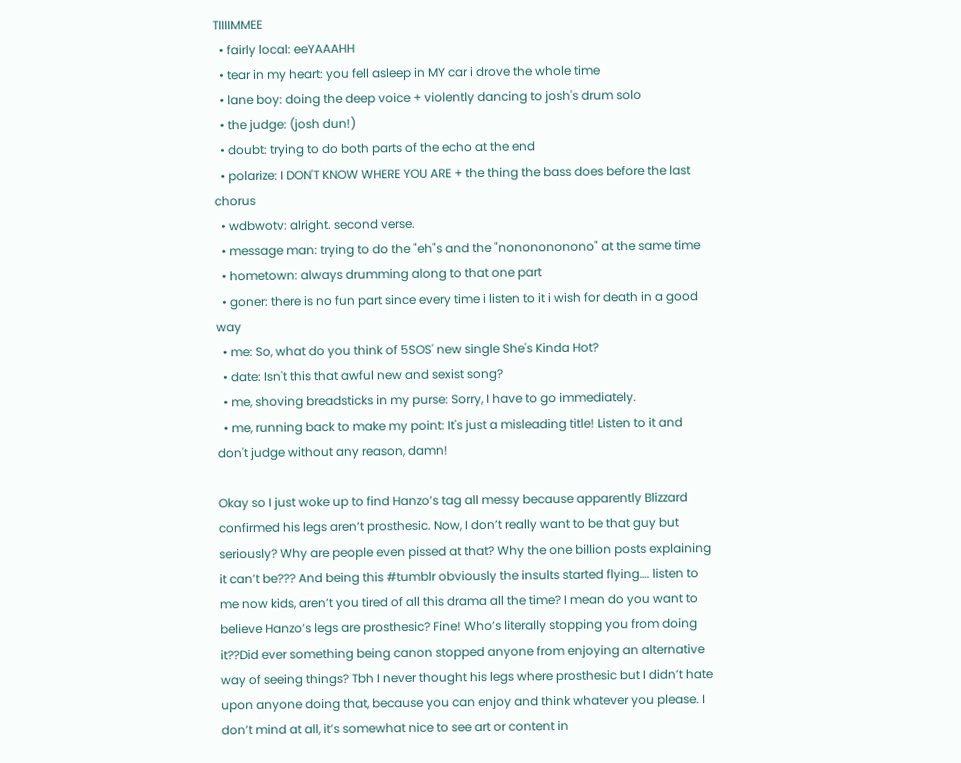TIIIIMMEE
  • fairly local: eeYAAAHH
  • tear in my heart: you fell asleep in MY car i drove the whole time
  • lane boy: doing the deep voice + violently dancing to josh's drum solo
  • the judge: (josh dun!)
  • doubt: trying to do both parts of the echo at the end
  • polarize: I DON'T KNOW WHERE YOU ARE + the thing the bass does before the last chorus
  • wdbwotv: alright. second verse.
  • message man: trying to do the "eh"s and the "nononononono" at the same time
  • hometown: always drumming along to that one part
  • goner: there is no fun part since every time i listen to it i wish for death in a good way
  • me: So, what do you think of 5SOS' new single She's Kinda Hot?
  • date: Isn't this that awful new and sexist song?
  • me, shoving breadsticks in my purse: Sorry, I have to go immediately.
  • me, running back to make my point: It's just a misleading title! Listen to it and don't judge without any reason, damn!

Okay so I just woke up to find Hanzo’s tag all messy because apparently Blizzard confirmed his legs aren’t prosthesic. Now, I don’t really want to be that guy but seriously? Why are people even pissed at that? Why the one billion posts explaining it can’t be??? And being this #tumblr obviously the insults started flying…. listen to me now kids, aren’t you tired of all this drama all the time? I mean do you want to believe Hanzo’s legs are prosthesic? Fine! Who’s literally stopping you from doing it??Did ever something being canon stopped anyone from enjoying an alternative way of seeing things? Tbh I never thought his legs where prosthesic but I didn’t hate upon anyone doing that, because you can enjoy and think whatever you please. I don’t mind at all, it’s somewhat nice to see art or content in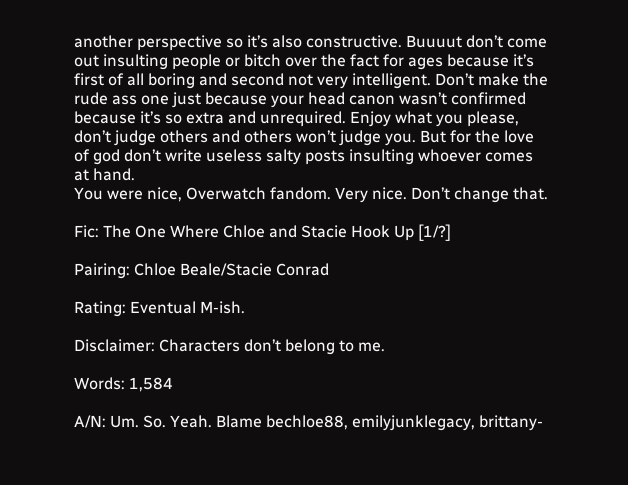another perspective so it’s also constructive. Buuuut don’t come out insulting people or bitch over the fact for ages because it’s first of all boring and second not very intelligent. Don’t make the rude ass one just because your head canon wasn’t confirmed because it’s so extra and unrequired. Enjoy what you please, don’t judge others and others won’t judge you. But for the love of god don’t write useless salty posts insulting whoever comes at hand.
You were nice, Overwatch fandom. Very nice. Don’t change that.

Fic: The One Where Chloe and Stacie Hook Up [1/?]

Pairing: Chloe Beale/Stacie Conrad

Rating: Eventual M-ish.

Disclaimer: Characters don’t belong to me.

Words: 1,584

A/N: Um. So. Yeah. Blame bechloe88, emilyjunklegacy, brittany-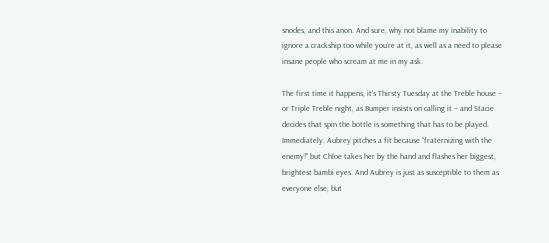snodes, and this anon. And sure, why not blame my inability to ignore a crackship too while you’re at it, as well as a need to please insane people who scream at me in my ask.

The first time it happens, it’s Thirsty Tuesday at the Treble house – or Triple Treble night, as Bumper insists on calling it – and Stacie decides that spin the bottle is something that has to be played. Immediately. Aubrey pitches a fit because “fraternizing with the enemy!” but Chloe takes her by the hand and flashes her biggest, brightest bambi eyes. And Aubrey is just as susceptible to them as everyone else, but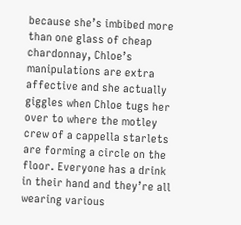because she’s imbibed more than one glass of cheap chardonnay, Chloe’s manipulations are extra affective and she actually giggles when Chloe tugs her over to where the motley crew of a cappella starlets are forming a circle on the floor. Everyone has a drink in their hand and they’re all wearing various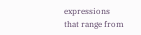expressions that range from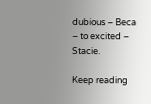dubious – Beca – to excited – Stacie.

Keep reading